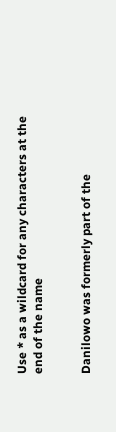Use * as a wildcard for any characters at the end of the name


Danilowo was formerly part of the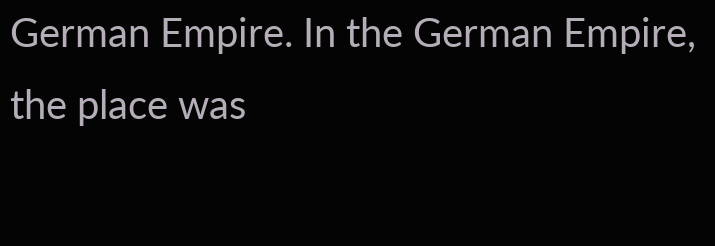German Empire. In the German Empire, the place was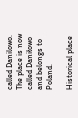called Danilowo.
The place is now called Daniłowo and belongs to Poland.

Historical place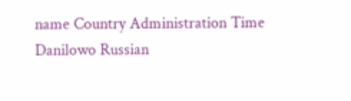name Country Administration Time
Danilowo Russian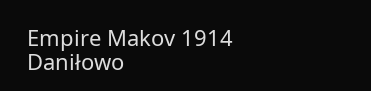Empire Makov 1914
Daniłowo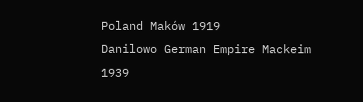Poland Maków 1919
Danilowo German Empire Mackeim 1939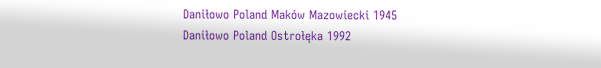Daniłowo Poland Maków Mazowiecki 1945
Daniłowo Poland Ostrołęka 1992